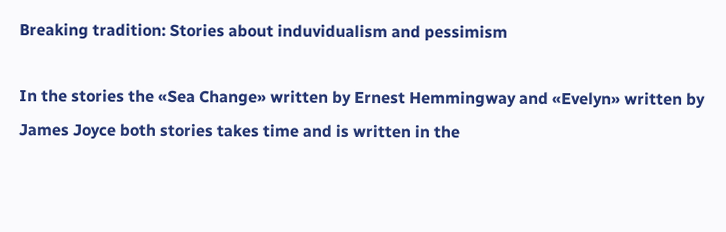Breaking tradition: Stories about induvidualism and pessimism

In the stories the «Sea Change» written by Ernest Hemmingway and «Evelyn» written by James Joyce both stories takes time and is written in the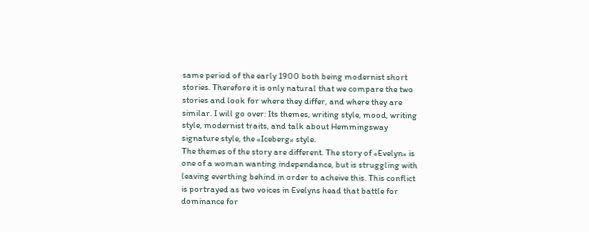same period of the early 1900 both being modernist short stories. Therefore it is only natural that we compare the two stories and look for where they differ, and where they are similar. I will go over: Its themes, writing style, mood, writing style, modernist traits, and talk about Hemmingsway signature style, the «Iceberg» style.
The themes of the story are different. The story of «Evelyn» is one of a woman wanting independance, but is struggling with leaving everthing behind in order to acheive this. This conflict is portrayed as two voices in Evelyns head that battle for dominance for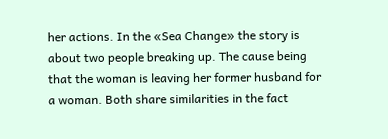her actions. In the «Sea Change» the story is about two people breaking up. The cause being that the woman is leaving her former husband for a woman. Both share similarities in the fact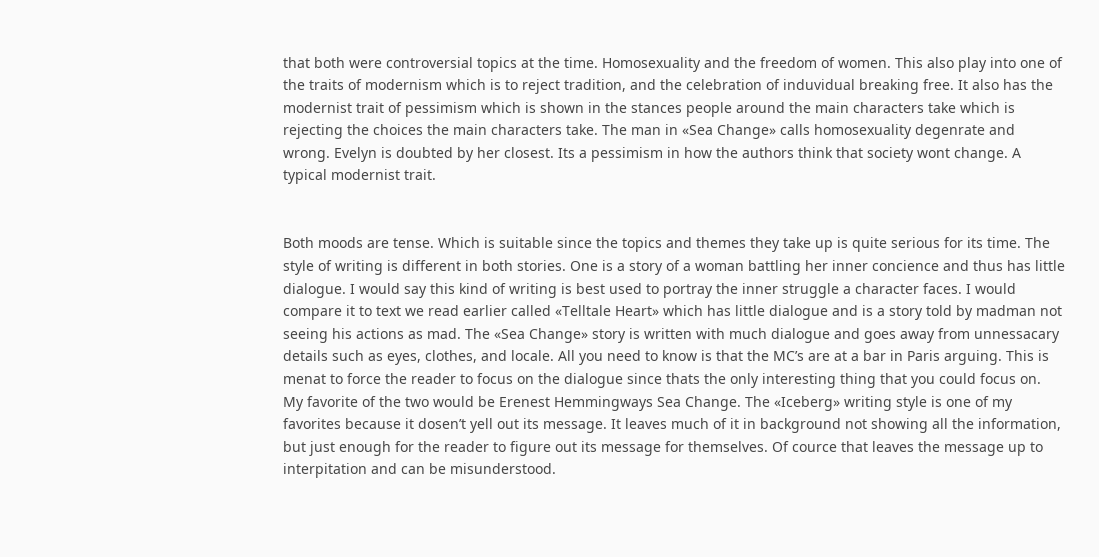that both were controversial topics at the time. Homosexuality and the freedom of women. This also play into one of the traits of modernism which is to reject tradition, and the celebration of induvidual breaking free. It also has the modernist trait of pessimism which is shown in the stances people around the main characters take which is rejecting the choices the main characters take. The man in «Sea Change» calls homosexuality degenrate and wrong. Evelyn is doubted by her closest. Its a pessimism in how the authors think that society wont change. A typical modernist trait.


Both moods are tense. Which is suitable since the topics and themes they take up is quite serious for its time. The style of writing is different in both stories. One is a story of a woman battling her inner concience and thus has little dialogue. I would say this kind of writing is best used to portray the inner struggle a character faces. I would compare it to text we read earlier called «Telltale Heart» which has little dialogue and is a story told by madman not seeing his actions as mad. The «Sea Change» story is written with much dialogue and goes away from unnessacary details such as eyes, clothes, and locale. All you need to know is that the MC’s are at a bar in Paris arguing. This is menat to force the reader to focus on the dialogue since thats the only interesting thing that you could focus on.
My favorite of the two would be Erenest Hemmingways Sea Change. The «Iceberg» writing style is one of my favorites because it dosen’t yell out its message. It leaves much of it in background not showing all the information, but just enough for the reader to figure out its message for themselves. Of cource that leaves the message up to interpitation and can be misunderstood.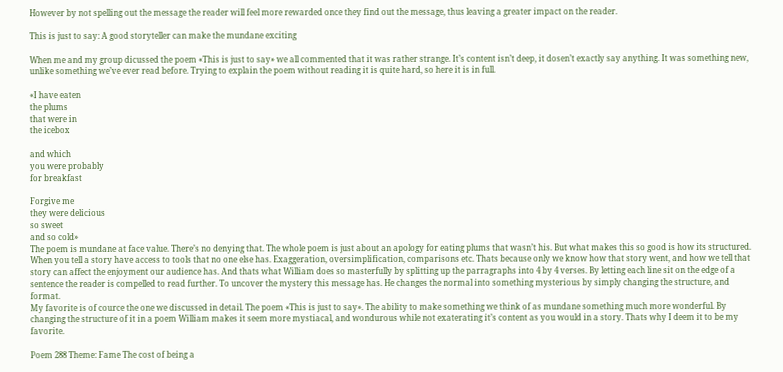However by not spelling out the message the reader will feel more rewarded once they find out the message, thus leaving a greater impact on the reader.

This is just to say: A good storyteller can make the mundane exciting

When me and my group dicussed the poem «This is just to say» we all commented that it was rather strange. It’s content isn’t deep, it dosen’t exactly say anything. It was something new, unlike something we’ve ever read before. Trying to explain the poem without reading it is quite hard, so here it is in full.

«I have eaten
the plums
that were in
the icebox

and which
you were probably
for breakfast

Forgive me
they were delicious
so sweet
and so cold»
The poem is mundane at face value. There’s no denying that. The whole poem is just about an apology for eating plums that wasn’t his. But what makes this so good is how its structured.
When you tell a story have access to tools that no one else has. Exaggeration, oversimplification, comparisons etc. Thats because only we know how that story went, and how we tell that story can affect the enjoyment our audience has. And thats what William does so masterfully by splitting up the parragraphs into 4 by 4 verses. By letting each line sit on the edge of a sentence the reader is compelled to read further. To uncover the mystery this message has. He changes the normal into something mysterious by simply changing the structure, and format.
My favorite is of cource the one we discussed in detail. The poem «This is just to say». The ability to make something we think of as mundane something much more wonderful. By changing the structure of it in a poem William makes it seem more mystiacal, and wondurous while not exaterating it’s content as you would in a story. Thats why I deem it to be my favorite.

Poem 288 Theme: Fame The cost of being a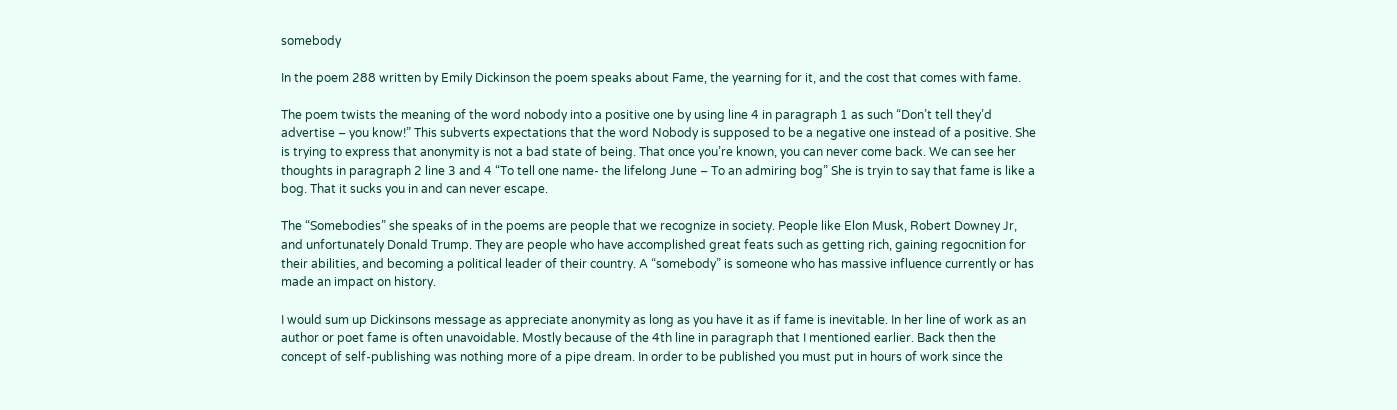somebody

In the poem 288 written by Emily Dickinson the poem speaks about Fame, the yearning for it, and the cost that comes with fame.

The poem twists the meaning of the word nobody into a positive one by using line 4 in paragraph 1 as such “Don’t tell they’d advertise – you know!” This subverts expectations that the word Nobody is supposed to be a negative one instead of a positive. She is trying to express that anonymity is not a bad state of being. That once you’re known, you can never come back. We can see her thoughts in paragraph 2 line 3 and 4 “To tell one name- the lifelong June – To an admiring bog” She is tryin to say that fame is like a bog. That it sucks you in and can never escape.

The “Somebodies” she speaks of in the poems are people that we recognize in society. People like Elon Musk, Robert Downey Jr, and unfortunately Donald Trump. They are people who have accomplished great feats such as getting rich, gaining regocnition for their abilities, and becoming a political leader of their country. A “somebody” is someone who has massive influence currently or has made an impact on history.

I would sum up Dickinsons message as appreciate anonymity as long as you have it as if fame is inevitable. In her line of work as an author or poet fame is often unavoidable. Mostly because of the 4th line in paragraph that I mentioned earlier. Back then the concept of self-publishing was nothing more of a pipe dream. In order to be published you must put in hours of work since the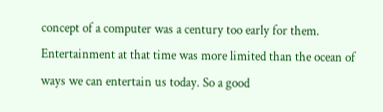concept of a computer was a century too early for them. Entertainment at that time was more limited than the ocean of ways we can entertain us today. So a good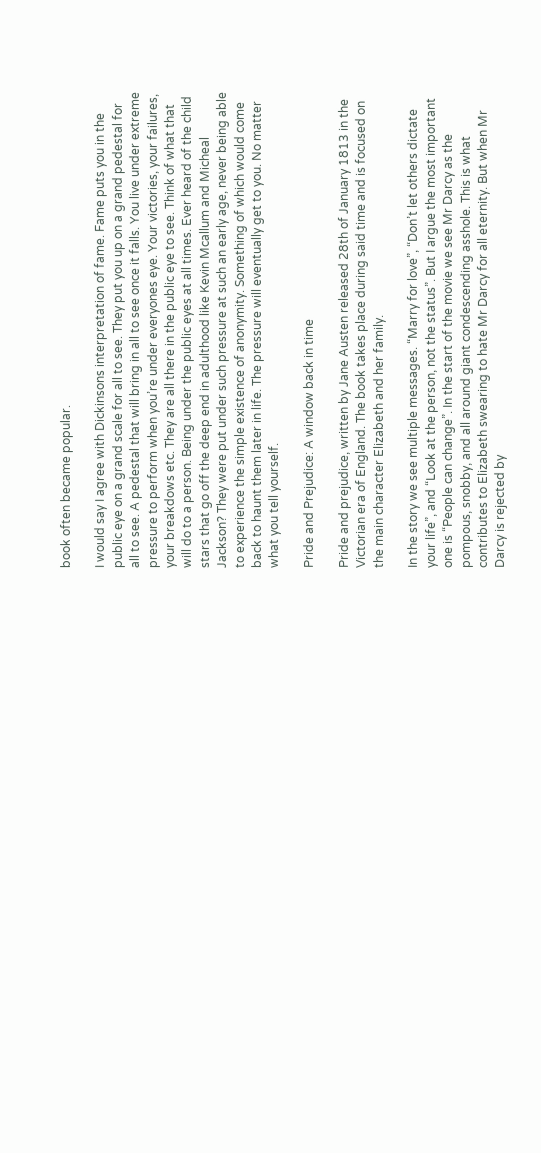book often became popular.

I would say I agree with Dickinsons interpretation of fame. Fame puts you in the public eye on a grand scale for all to see. They put you up on a grand pedestal for all to see. A pedestal that will bring in all to see once it falls. You live under extreme pressure to perform when you’re under everyones eye. Your victories, your failures, your breakdows etc. They are all there in the public eye to see. Think of what that will do to a person. Being under the public eyes at all times. Ever heard of the child stars that go off the deep end in adulthood like Kevin Mcallum and Micheal Jackson? They were put under such pressure at such an early age, never being able to experience the simple existence of anonymity. Something of which would come back to haunt them later in life. The pressure will eventually get to you. No matter what you tell yourself.

Pride and Prejudice: A window back in time

Pride and prejudice, written by Jane Austen released 28th of January 1813 in the Victorian era of England. The book takes place during said time and is focused on the main character Elizabeth and her family.

In the story we see multiple messages. “Marry for love”, “Don’t let others dictate your life”, and “Look at the person, not the status”. But I argue the most important one is “People can change”. In the start of the movie we see Mr Darcy as the pompous, snobby, and all around giant condescending asshole. This is what contributes to Elizabeth swearing to hate Mr Darcy for all eternity. But when Mr Darcy is rejected by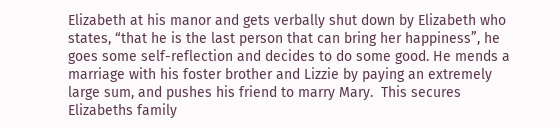Elizabeth at his manor and gets verbally shut down by Elizabeth who states, “that he is the last person that can bring her happiness”, he goes some self-reflection and decides to do some good. He mends a marriage with his foster brother and Lizzie by paying an extremely large sum, and pushes his friend to marry Mary.  This secures Elizabeths family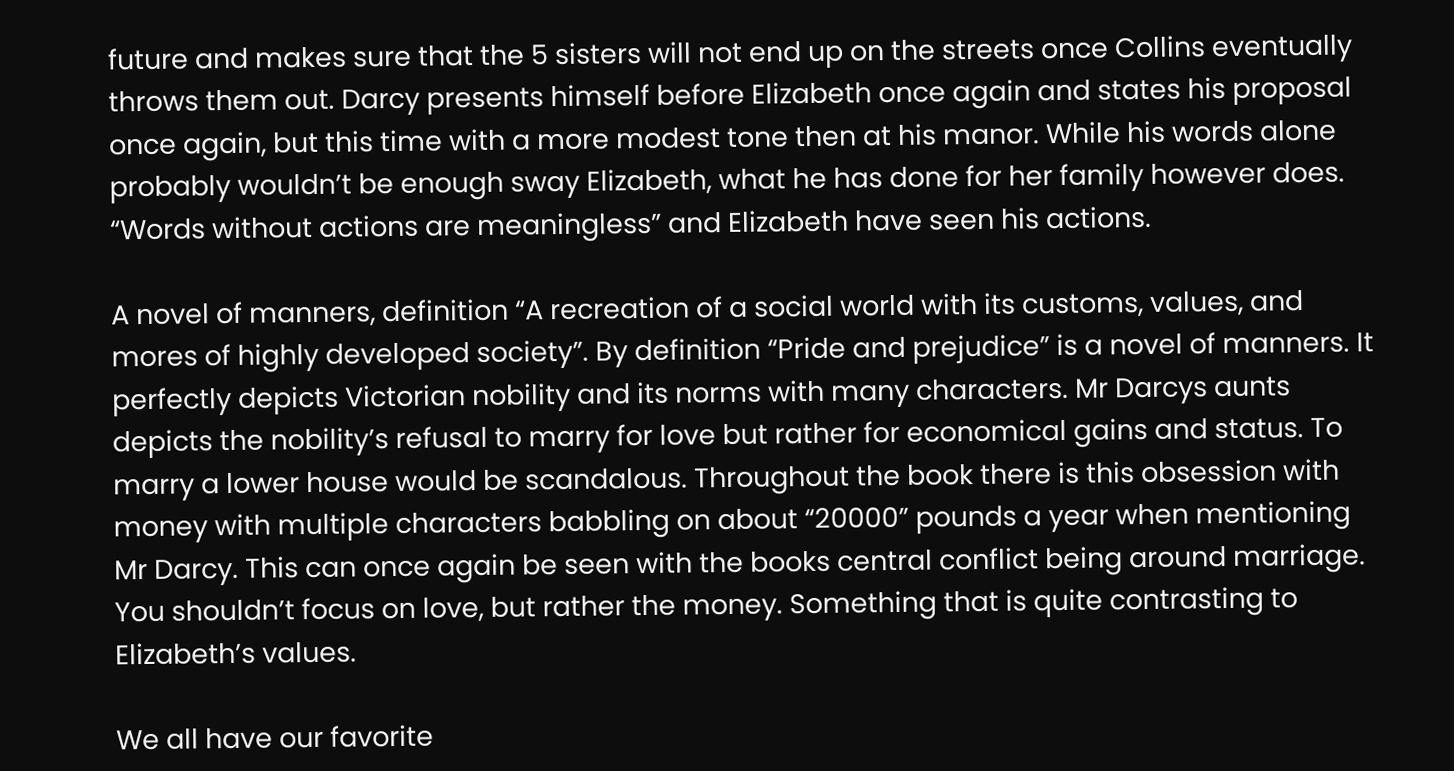future and makes sure that the 5 sisters will not end up on the streets once Collins eventually throws them out. Darcy presents himself before Elizabeth once again and states his proposal once again, but this time with a more modest tone then at his manor. While his words alone probably wouldn’t be enough sway Elizabeth, what he has done for her family however does. “Words without actions are meaningless” and Elizabeth have seen his actions.

A novel of manners, definition “A recreation of a social world with its customs, values, and mores of highly developed society”. By definition “Pride and prejudice” is a novel of manners. It perfectly depicts Victorian nobility and its norms with many characters. Mr Darcys aunts depicts the nobility’s refusal to marry for love but rather for economical gains and status. To marry a lower house would be scandalous. Throughout the book there is this obsession with money with multiple characters babbling on about “20000” pounds a year when mentioning Mr Darcy. This can once again be seen with the books central conflict being around marriage. You shouldn’t focus on love, but rather the money. Something that is quite contrasting to Elizabeth’s values.

We all have our favorite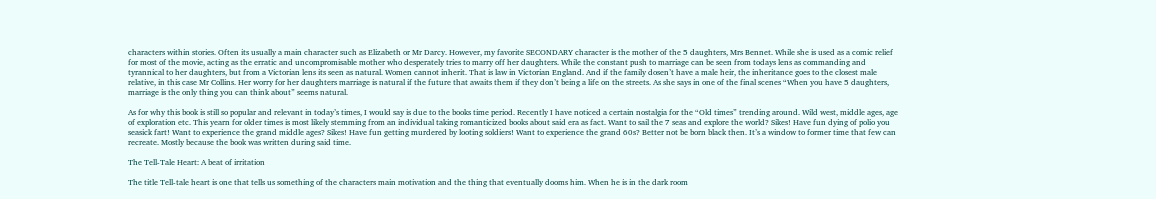characters within stories. Often its usually a main character such as Elizabeth or Mr Darcy. However, my favorite SECONDARY character is the mother of the 5 daughters, Mrs Bennet. While she is used as a comic relief for most of the movie, acting as the erratic and uncompromisable mother who desperately tries to marry off her daughters. While the constant push to marriage can be seen from todays lens as commanding and tyrannical to her daughters, but from a Victorian lens its seen as natural. Women cannot inherit. That is law in Victorian England. And if the family dosen’t have a male heir, the inheritance goes to the closest male relative, in this case Mr Collins. Her worry for her daughters marriage is natural if the future that awaits them if they don’t being a life on the streets. As she says in one of the final scenes “When you have 5 daughters, marriage is the only thing you can think about” seems natural.

As for why this book is still so popular and relevant in today’s times, I would say is due to the books time period. Recently I have noticed a certain nostalgia for the “Old times” trending around. Wild west, middle ages, age of exploration etc. This yearn for older times is most likely stemming from an individual taking romanticized books about said era as fact. Want to sail the 7 seas and explore the world? Sikes! Have fun dying of polio you seasick fart! Want to experience the grand middle ages? Sikes! Have fun getting murdered by looting soldiers! Want to experience the grand 60s? Better not be born black then. It’s a window to former time that few can recreate. Mostly because the book was written during said time.

The Tell-Tale Heart: A beat of irritation

The title Tell-tale heart is one that tells us something of the characters main motivation and the thing that eventually dooms him. When he is in the dark room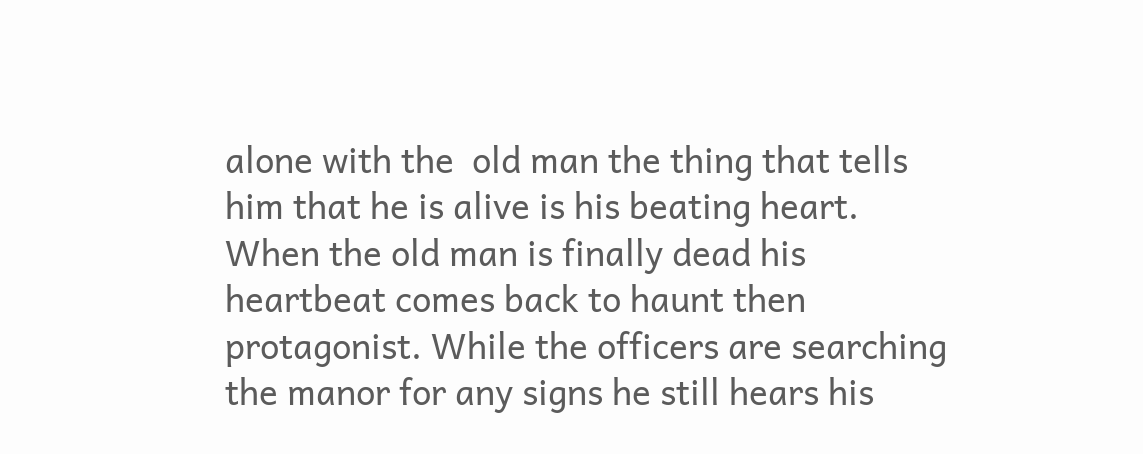alone with the  old man the thing that tells him that he is alive is his beating heart. When the old man is finally dead his heartbeat comes back to haunt then protagonist. While the officers are searching the manor for any signs he still hears his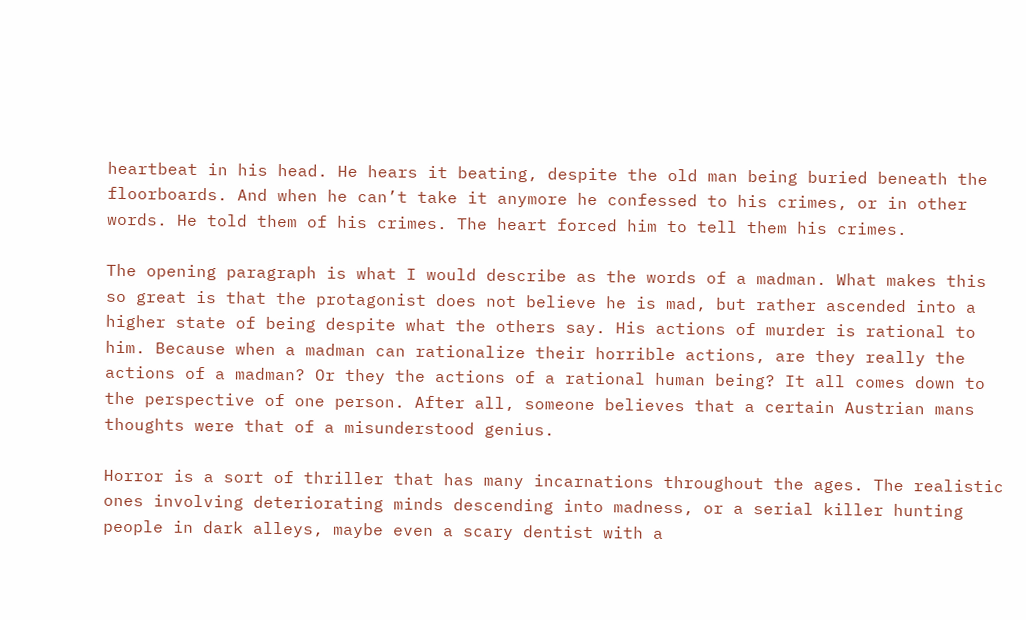heartbeat in his head. He hears it beating, despite the old man being buried beneath the floorboards. And when he can’t take it anymore he confessed to his crimes, or in other words. He told them of his crimes. The heart forced him to tell them his crimes.

The opening paragraph is what I would describe as the words of a madman. What makes this so great is that the protagonist does not believe he is mad, but rather ascended into a higher state of being despite what the others say. His actions of murder is rational to him. Because when a madman can rationalize their horrible actions, are they really the actions of a madman? Or they the actions of a rational human being? It all comes down to the perspective of one person. After all, someone believes that a certain Austrian mans thoughts were that of a misunderstood genius.

Horror is a sort of thriller that has many incarnations throughout the ages. The realistic ones involving deteriorating minds descending into madness, or a serial killer hunting people in dark alleys, maybe even a scary dentist with a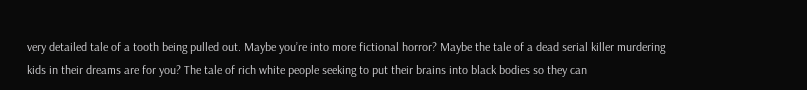very detailed tale of a tooth being pulled out. Maybe you’re into more fictional horror? Maybe the tale of a dead serial killer murdering kids in their dreams are for you? The tale of rich white people seeking to put their brains into black bodies so they can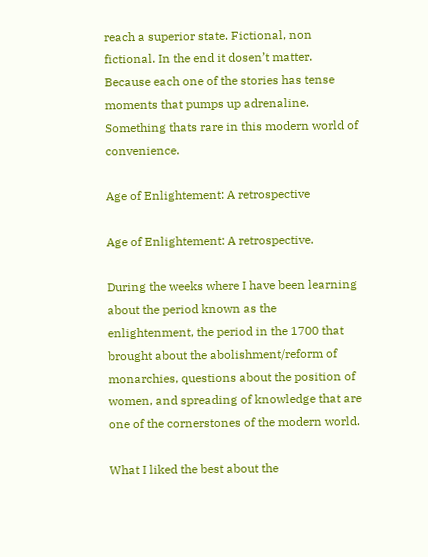reach a superior state. Fictional, non fictional. In the end it dosen’t matter. Because each one of the stories has tense moments that pumps up adrenaline. Something thats rare in this modern world of convenience.

Age of Enlightement: A retrospective

Age of Enlightement: A retrospective.

During the weeks where I have been learning about the period known as the enlightenment, the period in the 1700 that brought about the abolishment/reform of monarchies, questions about the position of women, and spreading of knowledge that are one of the cornerstones of the modern world.

What I liked the best about the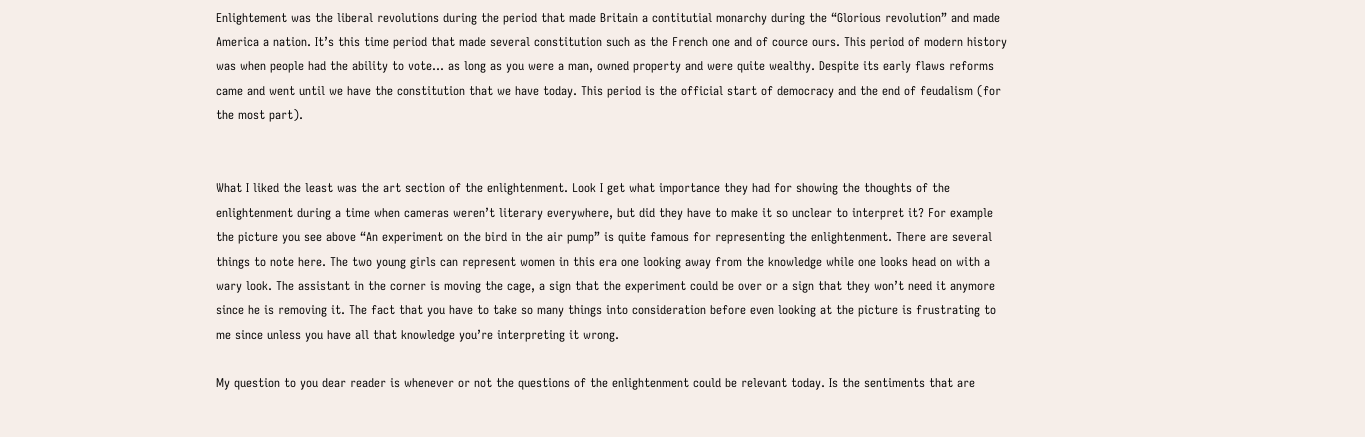Enlightement was the liberal revolutions during the period that made Britain a contitutial monarchy during the “Glorious revolution” and made America a nation. It’s this time period that made several constitution such as the French one and of cource ours. This period of modern history was when people had the ability to vote… as long as you were a man, owned property and were quite wealthy. Despite its early flaws reforms came and went until we have the constitution that we have today. This period is the official start of democracy and the end of feudalism (for the most part).


What I liked the least was the art section of the enlightenment. Look I get what importance they had for showing the thoughts of the enlightenment during a time when cameras weren’t literary everywhere, but did they have to make it so unclear to interpret it? For example the picture you see above “An experiment on the bird in the air pump” is quite famous for representing the enlightenment. There are several things to note here. The two young girls can represent women in this era one looking away from the knowledge while one looks head on with a wary look. The assistant in the corner is moving the cage, a sign that the experiment could be over or a sign that they won’t need it anymore since he is removing it. The fact that you have to take so many things into consideration before even looking at the picture is frustrating to me since unless you have all that knowledge you’re interpreting it wrong.

My question to you dear reader is whenever or not the questions of the enlightenment could be relevant today. Is the sentiments that are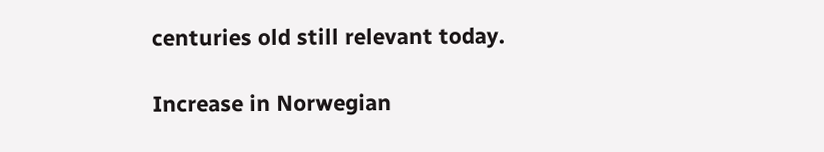centuries old still relevant today.

Increase in Norwegian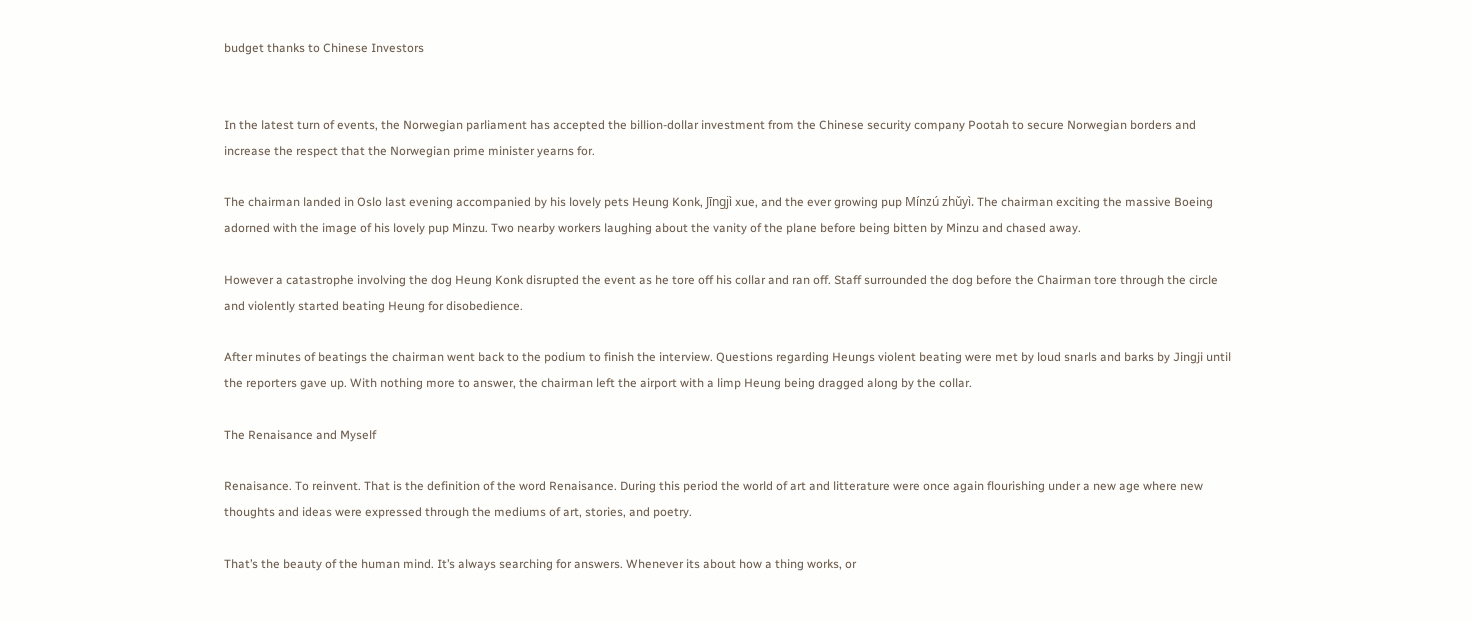budget thanks to Chinese Investors


In the latest turn of events, the Norwegian parliament has accepted the billion-dollar investment from the Chinese security company Pootah to secure Norwegian borders and increase the respect that the Norwegian prime minister yearns for.

The chairman landed in Oslo last evening accompanied by his lovely pets Heung Konk, Jīngjì xue, and the ever growing pup Mínzú zhǔyì. The chairman exciting the massive Boeing adorned with the image of his lovely pup Minzu. Two nearby workers laughing about the vanity of the plane before being bitten by Minzu and chased away.

However a catastrophe involving the dog Heung Konk disrupted the event as he tore off his collar and ran off. Staff surrounded the dog before the Chairman tore through the circle and violently started beating Heung for disobedience.

After minutes of beatings the chairman went back to the podium to finish the interview. Questions regarding Heungs violent beating were met by loud snarls and barks by Jingji until the reporters gave up. With nothing more to answer, the chairman left the airport with a limp Heung being dragged along by the collar.

The Renaisance and Myself

Renaisance. To reinvent. That is the definition of the word Renaisance. During this period the world of art and litterature were once again flourishing under a new age where new thoughts and ideas were expressed through the mediums of art, stories, and poetry.

That’s the beauty of the human mind. It’s always searching for answers. Whenever its about how a thing works, or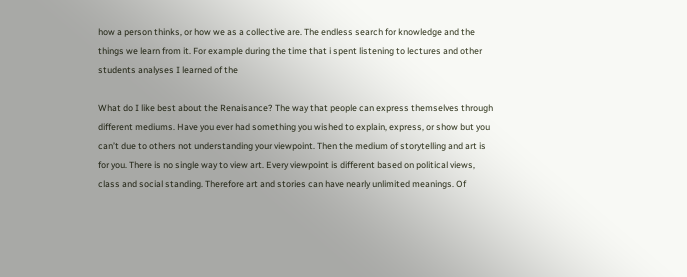how a person thinks, or how we as a collective are. The endless search for knowledge and the things we learn from it. For example during the time that i spent listening to lectures and other students analyses I learned of the

What do I like best about the Renaisance? The way that people can express themselves through different mediums. Have you ever had something you wished to explain, express, or show but you can’t due to others not understanding your viewpoint. Then the medium of storytelling and art is for you. There is no single way to view art. Every viewpoint is different based on political views, class and social standing. Therefore art and stories can have nearly unlimited meanings. Of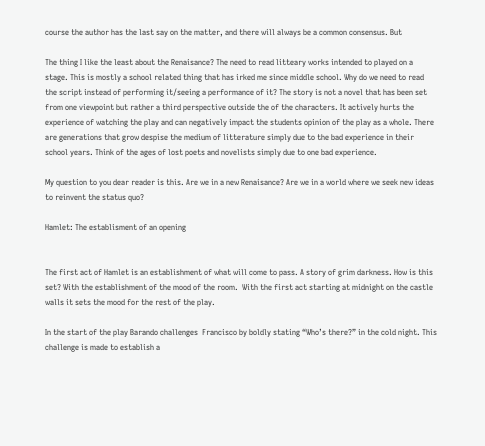course the author has the last say on the matter, and there will always be a common consensus. But

The thing I like the least about the Renaisance? The need to read litteary works intended to played on a stage. This is mostly a school related thing that has irked me since middle school. Why do we need to read the script instead of performing it/seeing a performance of it? The story is not a novel that has been set from one viewpoint but rather a third perspective outside the of the characters. It actively hurts the experience of watching the play and can negatively impact the students opinion of the play as a whole. There are generations that grow despise the medium of litterature simply due to the bad experience in their school years. Think of the ages of lost poets and novelists simply due to one bad experience.

My question to you dear reader is this. Are we in a new Renaisance? Are we in a world where we seek new ideas to reinvent the status quo?

Hamlet: The establisment of an opening


The first act of Hamlet is an establishment of what will come to pass. A story of grim darkness. How is this set? With the establishment of the mood of the room.  With the first act starting at midnight on the castle walls it sets the mood for the rest of the play.

In the start of the play Barando challenges  Francisco by boldly stating “Who’s there?” in the cold night. This challenge is made to establish a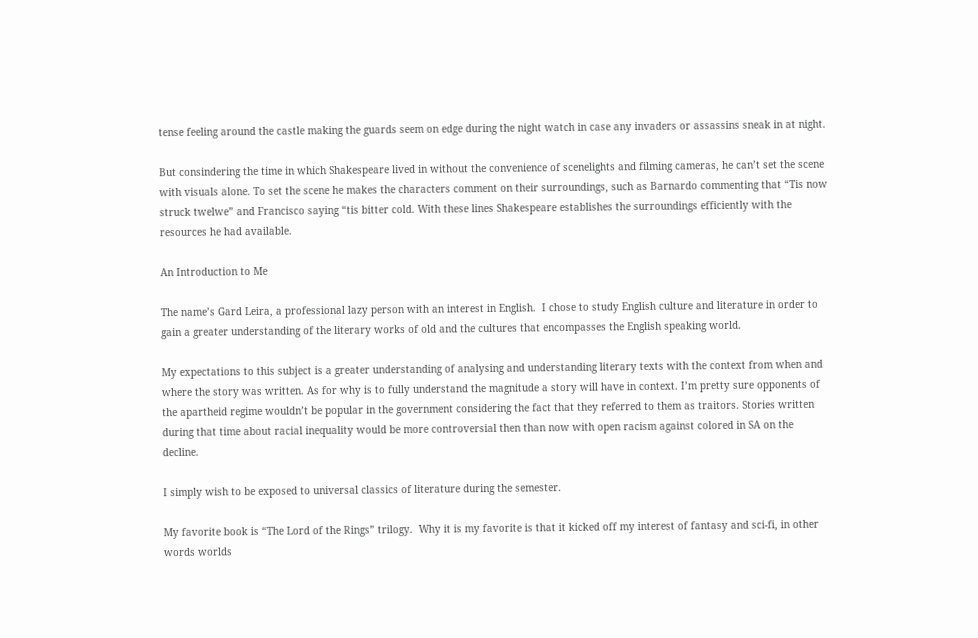tense feeling around the castle making the guards seem on edge during the night watch in case any invaders or assassins sneak in at night.

But consindering the time in which Shakespeare lived in without the convenience of scenelights and filming cameras, he can’t set the scene with visuals alone. To set the scene he makes the characters comment on their surroundings, such as Barnardo commenting that “Tis now struck twelwe” and Francisco saying “tis bitter cold. With these lines Shakespeare establishes the surroundings efficiently with the resources he had available.

An Introduction to Me

The name’s Gard Leira, a professional lazy person with an interest in English.  I chose to study English culture and literature in order to gain a greater understanding of the literary works of old and the cultures that encompasses the English speaking world.

My expectations to this subject is a greater understanding of analysing and understanding literary texts with the context from when and where the story was written. As for why is to fully understand the magnitude a story will have in context. I’m pretty sure opponents of the apartheid regime wouldn’t be popular in the government considering the fact that they referred to them as traitors. Stories written during that time about racial inequality would be more controversial then than now with open racism against colored in SA on the decline.

I simply wish to be exposed to universal classics of literature during the semester.

My favorite book is “The Lord of the Rings” trilogy.  Why it is my favorite is that it kicked off my interest of fantasy and sci-fi, in other words worlds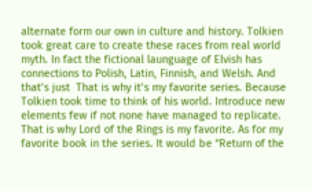alternate form our own in culture and history. Tolkien took great care to create these races from real world myth. In fact the fictional launguage of Elvish has connections to Polish, Latin, Finnish, and Welsh. And that’s just  That is why it’s my favorite series. Because Tolkien took time to think of his world. Introduce new elements few if not none have managed to replicate. That is why Lord of the Rings is my favorite. As for my favorite book in the series. It would be “Return of the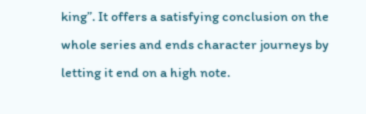king”. It offers a satisfying conclusion on the whole series and ends character journeys by letting it end on a high note.